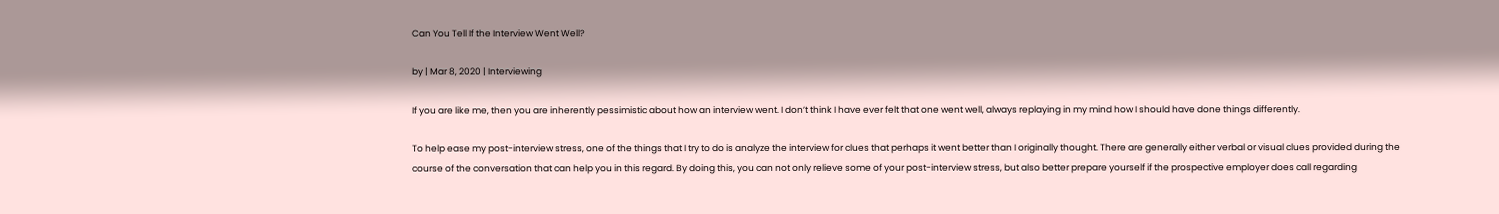Can You Tell If the Interview Went Well?

by | Mar 8, 2020 | Interviewing

If you are like me, then you are inherently pessimistic about how an interview went. I don’t think I have ever felt that one went well, always replaying in my mind how I should have done things differently.

To help ease my post-interview stress, one of the things that I try to do is analyze the interview for clues that perhaps it went better than I originally thought. There are generally either verbal or visual clues provided during the course of the conversation that can help you in this regard. By doing this, you can not only relieve some of your post-interview stress, but also better prepare yourself if the prospective employer does call regarding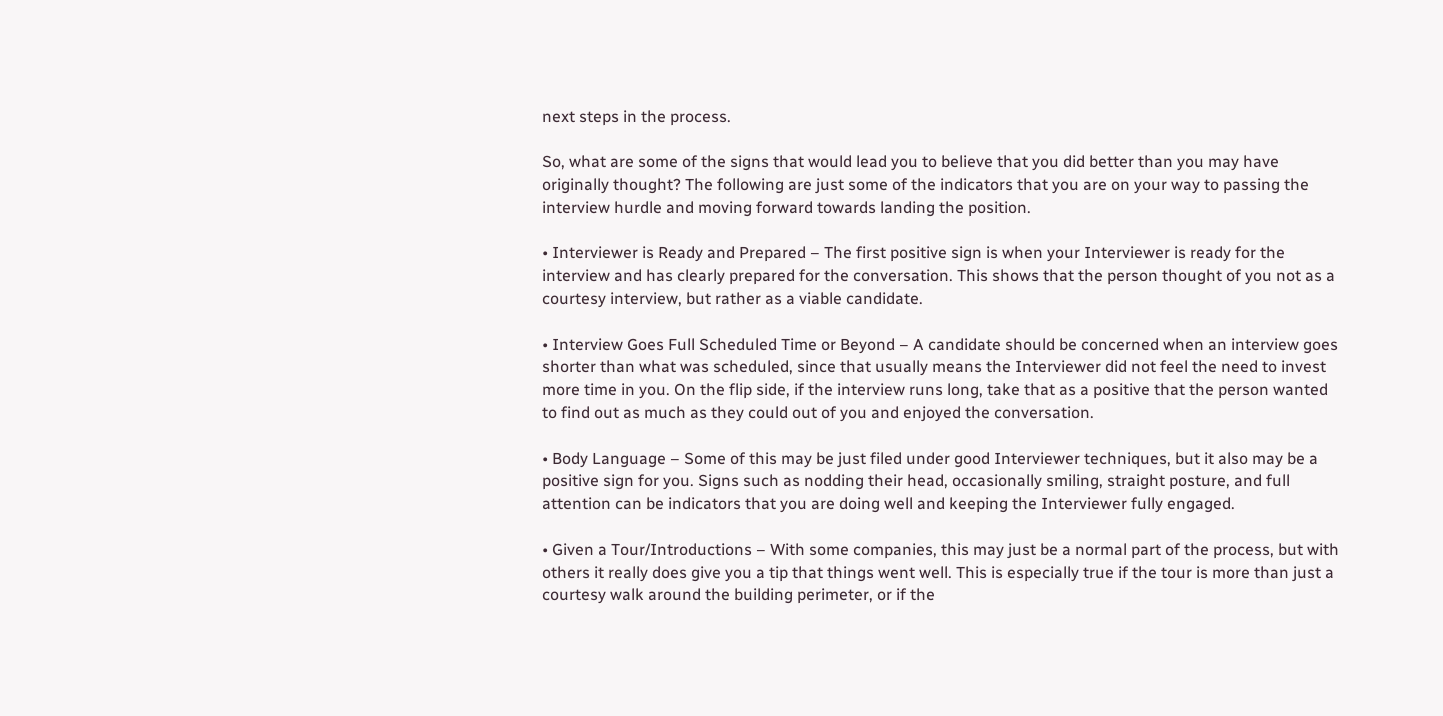next steps in the process.

So, what are some of the signs that would lead you to believe that you did better than you may have originally thought? The following are just some of the indicators that you are on your way to passing the interview hurdle and moving forward towards landing the position.

• Interviewer is Ready and Prepared – The first positive sign is when your Interviewer is ready for the interview and has clearly prepared for the conversation. This shows that the person thought of you not as a courtesy interview, but rather as a viable candidate.

• Interview Goes Full Scheduled Time or Beyond – A candidate should be concerned when an interview goes shorter than what was scheduled, since that usually means the Interviewer did not feel the need to invest more time in you. On the flip side, if the interview runs long, take that as a positive that the person wanted to find out as much as they could out of you and enjoyed the conversation.

• Body Language – Some of this may be just filed under good Interviewer techniques, but it also may be a positive sign for you. Signs such as nodding their head, occasionally smiling, straight posture, and full attention can be indicators that you are doing well and keeping the Interviewer fully engaged.

• Given a Tour/Introductions – With some companies, this may just be a normal part of the process, but with others it really does give you a tip that things went well. This is especially true if the tour is more than just a courtesy walk around the building perimeter, or if the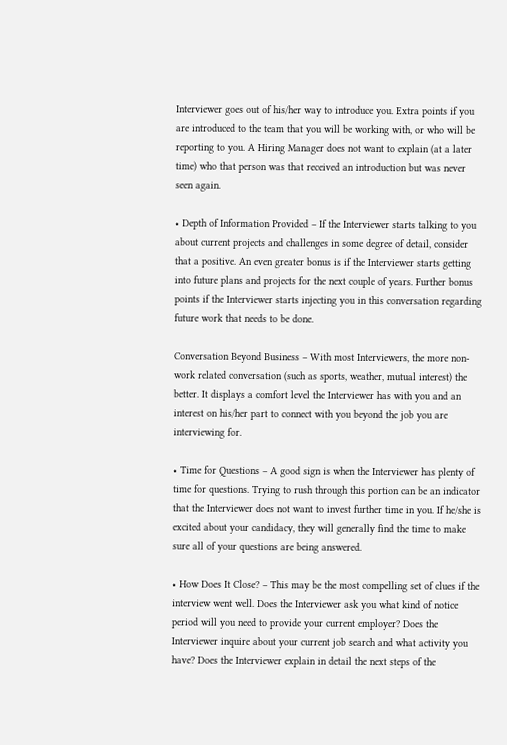Interviewer goes out of his/her way to introduce you. Extra points if you are introduced to the team that you will be working with, or who will be reporting to you. A Hiring Manager does not want to explain (at a later time) who that person was that received an introduction but was never seen again.

• Depth of Information Provided – If the Interviewer starts talking to you about current projects and challenges in some degree of detail, consider that a positive. An even greater bonus is if the Interviewer starts getting into future plans and projects for the next couple of years. Further bonus points if the Interviewer starts injecting you in this conversation regarding future work that needs to be done.

Conversation Beyond Business – With most Interviewers, the more non-work related conversation (such as sports, weather, mutual interest) the better. It displays a comfort level the Interviewer has with you and an interest on his/her part to connect with you beyond the job you are interviewing for.

• Time for Questions – A good sign is when the Interviewer has plenty of time for questions. Trying to rush through this portion can be an indicator that the Interviewer does not want to invest further time in you. If he/she is excited about your candidacy, they will generally find the time to make sure all of your questions are being answered.

• How Does It Close? – This may be the most compelling set of clues if the interview went well. Does the Interviewer ask you what kind of notice period will you need to provide your current employer? Does the Interviewer inquire about your current job search and what activity you have? Does the Interviewer explain in detail the next steps of the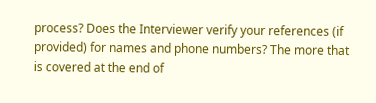process? Does the Interviewer verify your references (if provided) for names and phone numbers? The more that is covered at the end of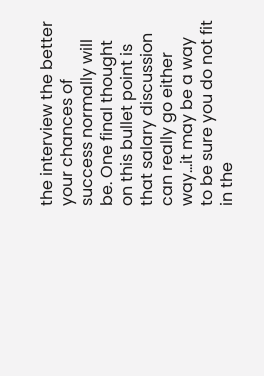the interview the better your chances of success normally will be. One final thought on this bullet point is that salary discussion can really go either way…it may be a way to be sure you do not fit in the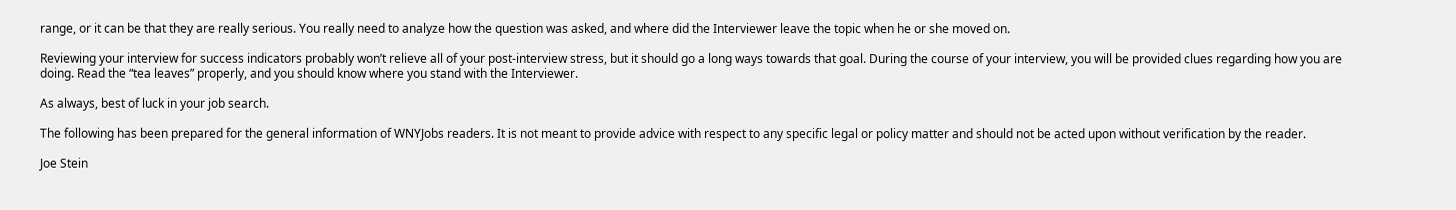range, or it can be that they are really serious. You really need to analyze how the question was asked, and where did the Interviewer leave the topic when he or she moved on.

Reviewing your interview for success indicators probably won’t relieve all of your post-interview stress, but it should go a long ways towards that goal. During the course of your interview, you will be provided clues regarding how you are doing. Read the “tea leaves” properly, and you should know where you stand with the Interviewer.

As always, best of luck in your job search.

The following has been prepared for the general information of WNYJobs readers. It is not meant to provide advice with respect to any specific legal or policy matter and should not be acted upon without verification by the reader.

Joe Stein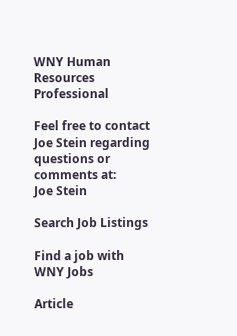WNY Human Resources Professional

Feel free to contact Joe Stein regarding questions or comments at:
Joe Stein

Search Job Listings

Find a job with WNY Jobs

Article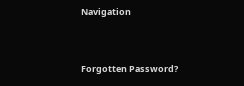Navigation


Forgotten Password?